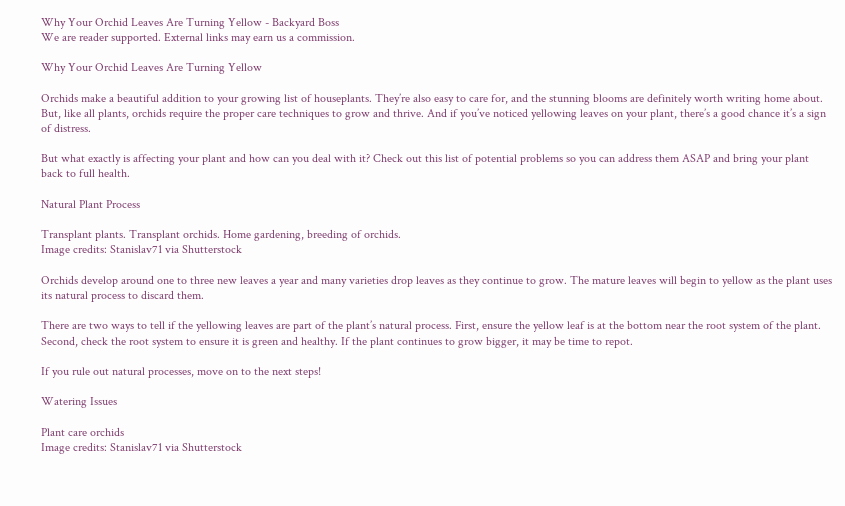Why Your Orchid Leaves Are Turning Yellow - Backyard Boss
We are reader supported. External links may earn us a commission.

Why Your Orchid Leaves Are Turning Yellow

Orchids make a beautiful addition to your growing list of houseplants. They’re also easy to care for, and the stunning blooms are definitely worth writing home about. But, like all plants, orchids require the proper care techniques to grow and thrive. And if you’ve noticed yellowing leaves on your plant, there’s a good chance it’s a sign of distress.

But what exactly is affecting your plant and how can you deal with it? Check out this list of potential problems so you can address them ASAP and bring your plant back to full health.

Natural Plant Process

Transplant plants. Transplant orchids. Home gardening, breeding of orchids.
Image credits: Stanislav71 via Shutterstock

Orchids develop around one to three new leaves a year and many varieties drop leaves as they continue to grow. The mature leaves will begin to yellow as the plant uses its natural process to discard them.

There are two ways to tell if the yellowing leaves are part of the plant’s natural process. First, ensure the yellow leaf is at the bottom near the root system of the plant. Second, check the root system to ensure it is green and healthy. If the plant continues to grow bigger, it may be time to repot.

If you rule out natural processes, move on to the next steps!

Watering Issues

Plant care orchids
Image credits: Stanislav71 via Shutterstock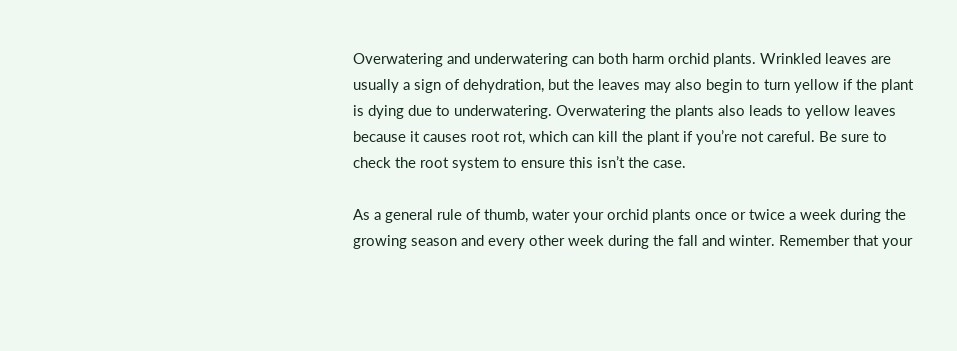Overwatering and underwatering can both harm orchid plants. Wrinkled leaves are usually a sign of dehydration, but the leaves may also begin to turn yellow if the plant is dying due to underwatering. Overwatering the plants also leads to yellow leaves because it causes root rot, which can kill the plant if you’re not careful. Be sure to check the root system to ensure this isn’t the case.

As a general rule of thumb, water your orchid plants once or twice a week during the growing season and every other week during the fall and winter. Remember that your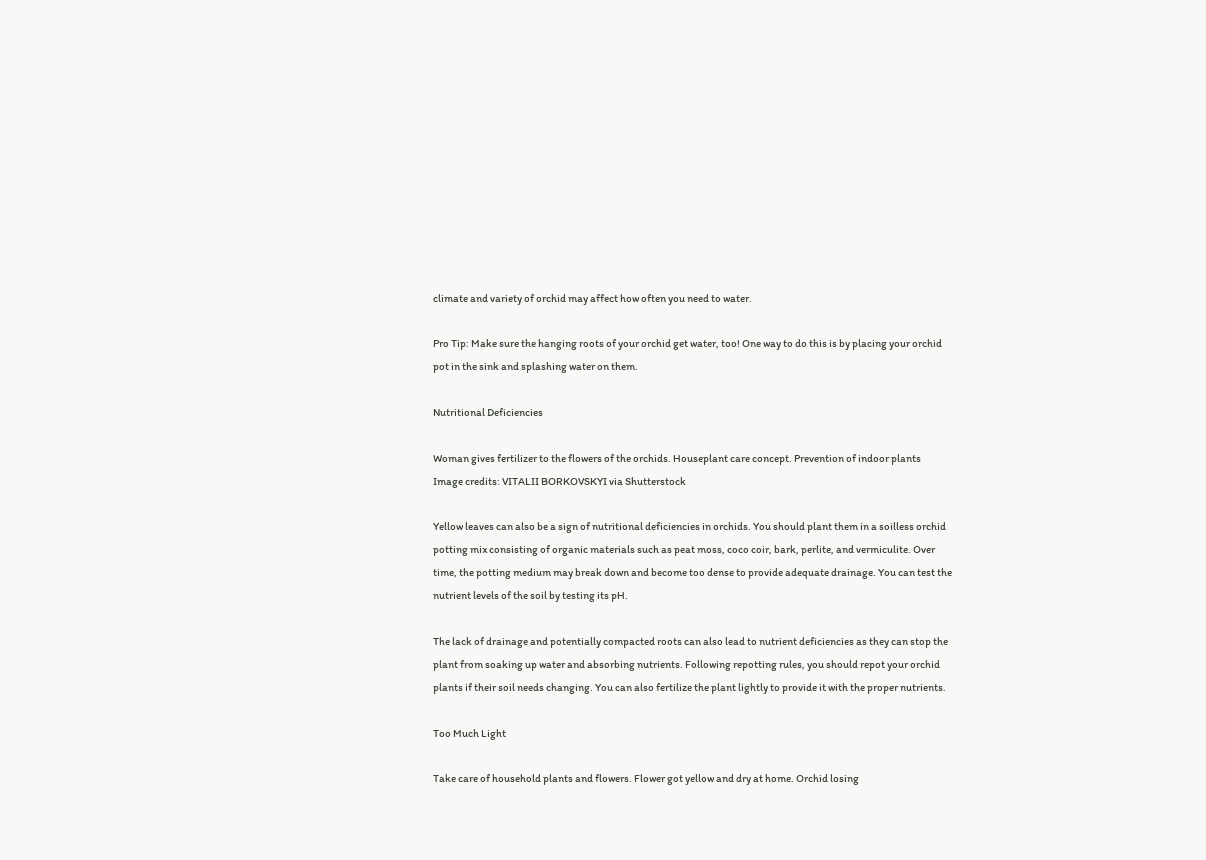climate and variety of orchid may affect how often you need to water.

Pro Tip: Make sure the hanging roots of your orchid get water, too! One way to do this is by placing your orchid pot in the sink and splashing water on them.

Nutritional Deficiencies

Woman gives fertilizer to the flowers of the orchids. Houseplant care concept. Prevention of indoor plants
Image credits: VITALII BORKOVSKYI via Shutterstock

Yellow leaves can also be a sign of nutritional deficiencies in orchids. You should plant them in a soilless orchid potting mix consisting of organic materials such as peat moss, coco coir, bark, perlite, and vermiculite. Over time, the potting medium may break down and become too dense to provide adequate drainage. You can test the nutrient levels of the soil by testing its pH.

The lack of drainage and potentially compacted roots can also lead to nutrient deficiencies as they can stop the plant from soaking up water and absorbing nutrients. Following repotting rules, you should repot your orchid plants if their soil needs changing. You can also fertilize the plant lightly to provide it with the proper nutrients.

Too Much Light

Take care of household plants and flowers. Flower got yellow and dry at home. Orchid losing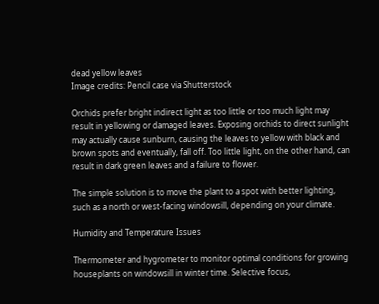dead yellow leaves
Image credits: Pencil case via Shutterstock

Orchids prefer bright indirect light as too little or too much light may result in yellowing or damaged leaves. Exposing orchids to direct sunlight may actually cause sunburn, causing the leaves to yellow with black and brown spots and eventually, fall off. Too little light, on the other hand, can result in dark green leaves and a failure to flower.

The simple solution is to move the plant to a spot with better lighting, such as a north or west-facing windowsill, depending on your climate.

Humidity and Temperature Issues

Thermometer and hygrometer to monitor optimal conditions for growing houseplants on windowsill in winter time. Selective focus,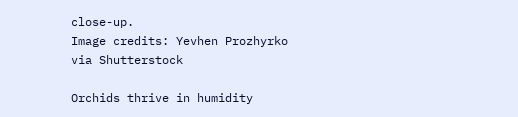close-up.
Image credits: Yevhen Prozhyrko via Shutterstock

Orchids thrive in humidity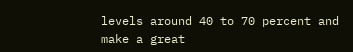levels around 40 to 70 percent and make a great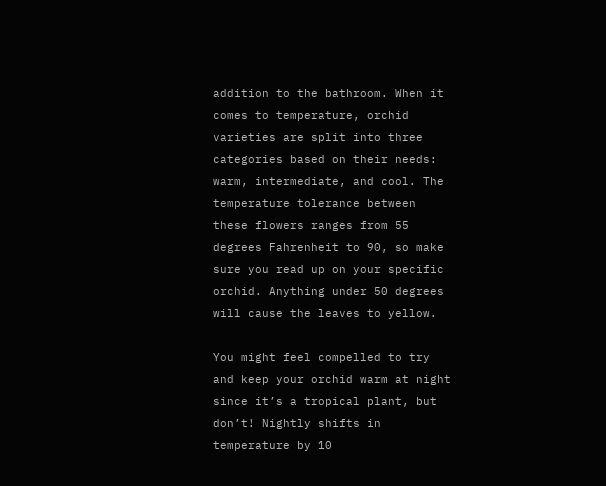addition to the bathroom. When it comes to temperature, orchid varieties are split into three categories based on their needs: warm, intermediate, and cool. The temperature tolerance between these flowers ranges from 55 degrees Fahrenheit to 90, so make sure you read up on your specific orchid. Anything under 50 degrees will cause the leaves to yellow.

You might feel compelled to try and keep your orchid warm at night since it’s a tropical plant, but don’t! Nightly shifts in temperature by 10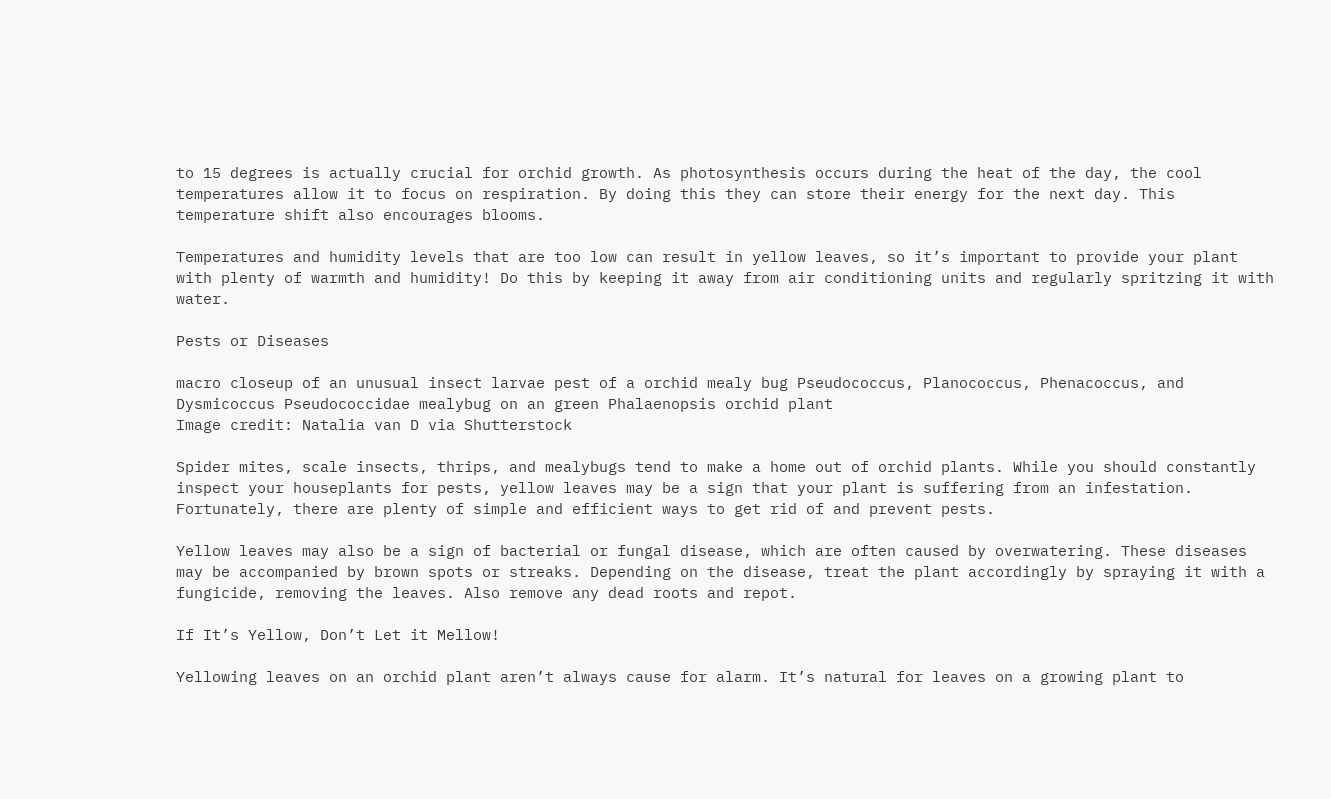to 15 degrees is actually crucial for orchid growth. As photosynthesis occurs during the heat of the day, the cool temperatures allow it to focus on respiration. By doing this they can store their energy for the next day. This temperature shift also encourages blooms.

Temperatures and humidity levels that are too low can result in yellow leaves, so it’s important to provide your plant with plenty of warmth and humidity! Do this by keeping it away from air conditioning units and regularly spritzing it with water.

Pests or Diseases

macro closeup of an unusual insect larvae pest of a orchid mealy bug Pseudococcus, Planococcus, Phenacoccus, and Dysmicoccus Pseudococcidae mealybug on an green Phalaenopsis orchid plant
Image credit: Natalia van D via Shutterstock

Spider mites, scale insects, thrips, and mealybugs tend to make a home out of orchid plants. While you should constantly inspect your houseplants for pests, yellow leaves may be a sign that your plant is suffering from an infestation. Fortunately, there are plenty of simple and efficient ways to get rid of and prevent pests.

Yellow leaves may also be a sign of bacterial or fungal disease, which are often caused by overwatering. These diseases may be accompanied by brown spots or streaks. Depending on the disease, treat the plant accordingly by spraying it with a fungicide, removing the leaves. Also remove any dead roots and repot.

If It’s Yellow, Don’t Let it Mellow!

Yellowing leaves on an orchid plant aren’t always cause for alarm. It’s natural for leaves on a growing plant to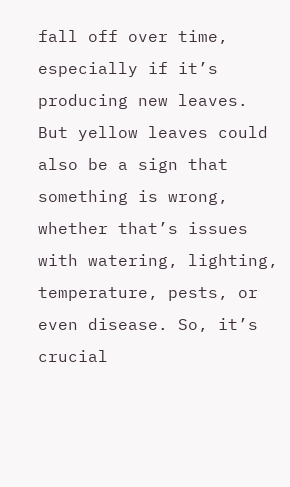fall off over time, especially if it’s producing new leaves. But yellow leaves could also be a sign that something is wrong, whether that’s issues with watering, lighting, temperature, pests, or even disease. So, it’s crucial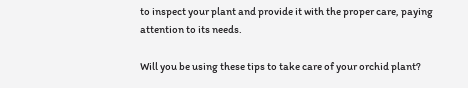to inspect your plant and provide it with the proper care, paying attention to its needs.

Will you be using these tips to take care of your orchid plant?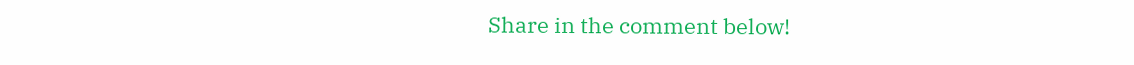Share in the comment below!